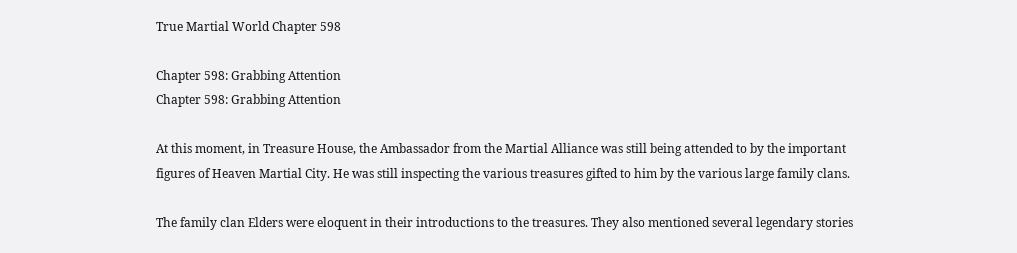True Martial World Chapter 598

Chapter 598: Grabbing Attention
Chapter 598: Grabbing Attention

At this moment, in Treasure House, the Ambassador from the Martial Alliance was still being attended to by the important figures of Heaven Martial City. He was still inspecting the various treasures gifted to him by the various large family clans.

The family clan Elders were eloquent in their introductions to the treasures. They also mentioned several legendary stories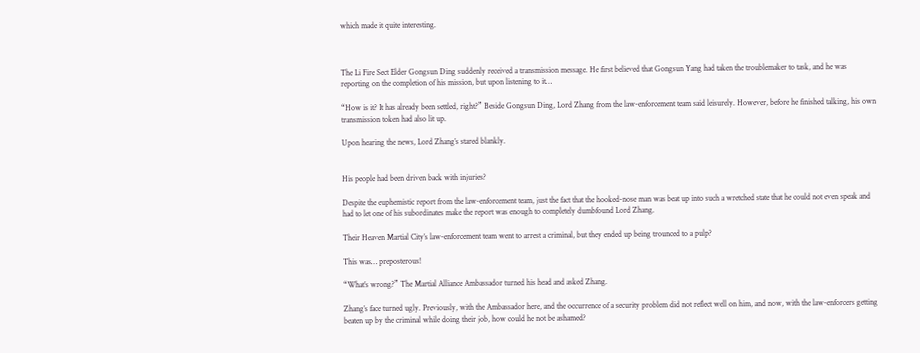which made it quite interesting.



The Li Fire Sect Elder Gongsun Ding suddenly received a transmission message. He first believed that Gongsun Yang had taken the troublemaker to task, and he was reporting on the completion of his mission, but upon listening to it…

“How is it? It has already been settled, right?” Beside Gongsun Ding, Lord Zhang from the law-enforcement team said leisurely. However, before he finished talking, his own transmission token had also lit up.

Upon hearing the news, Lord Zhang’s stared blankly.


His people had been driven back with injuries?

Despite the euphemistic report from the law-enforcement team, just the fact that the hooked-nose man was beat up into such a wretched state that he could not even speak and had to let one of his subordinates make the report was enough to completely dumbfound Lord Zhang.

Their Heaven Martial City’s law-enforcement team went to arrest a criminal, but they ended up being trounced to a pulp?

This was… preposterous!

“What’s wrong?” The Martial Alliance Ambassador turned his head and asked Zhang.

Zhang’s face turned ugly. Previously, with the Ambassador here, and the occurrence of a security problem did not reflect well on him, and now, with the law-enforcers getting beaten up by the criminal while doing their job, how could he not be ashamed?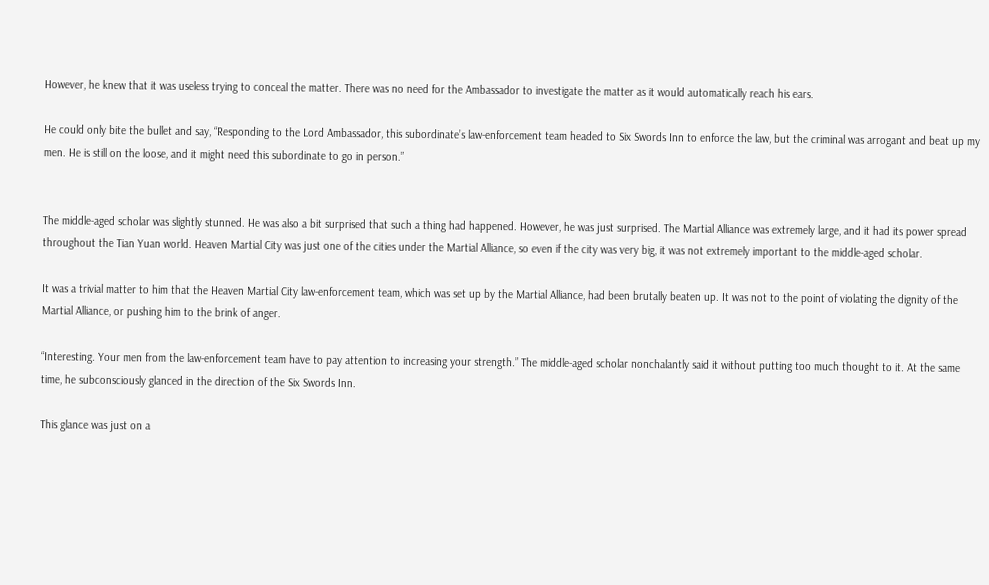However, he knew that it was useless trying to conceal the matter. There was no need for the Ambassador to investigate the matter as it would automatically reach his ears.

He could only bite the bullet and say, “Responding to the Lord Ambassador, this subordinate’s law-enforcement team headed to Six Swords Inn to enforce the law, but the criminal was arrogant and beat up my men. He is still on the loose, and it might need this subordinate to go in person.”


The middle-aged scholar was slightly stunned. He was also a bit surprised that such a thing had happened. However, he was just surprised. The Martial Alliance was extremely large, and it had its power spread throughout the Tian Yuan world. Heaven Martial City was just one of the cities under the Martial Alliance, so even if the city was very big, it was not extremely important to the middle-aged scholar.

It was a trivial matter to him that the Heaven Martial City law-enforcement team, which was set up by the Martial Alliance, had been brutally beaten up. It was not to the point of violating the dignity of the Martial Alliance, or pushing him to the brink of anger.

“Interesting. Your men from the law-enforcement team have to pay attention to increasing your strength.” The middle-aged scholar nonchalantly said it without putting too much thought to it. At the same time, he subconsciously glanced in the direction of the Six Swords Inn.

This glance was just on a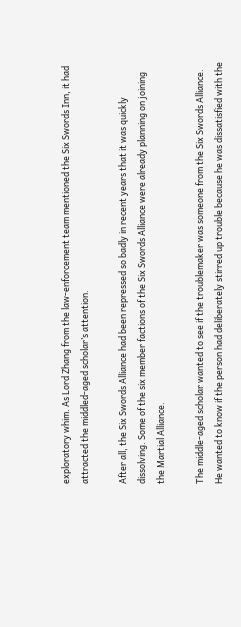exploratory whim. As Lord Zhang from the law-enforcement team mentioned the Six Swords Inn, it had attracted the middled-aged scholar’s attention.

After all, the Six Swords Alliance had been repressed so badly in recent years that it was quickly dissolving. Some of the six member factions of the Six Swords Alliance were already planning on joining the Martial Alliance.

The middle-aged scholar wanted to see if the troublemaker was someone from the Six Swords Alliance. He wanted to know if the person had deliberately stirred up trouble because he was dissatisfied with the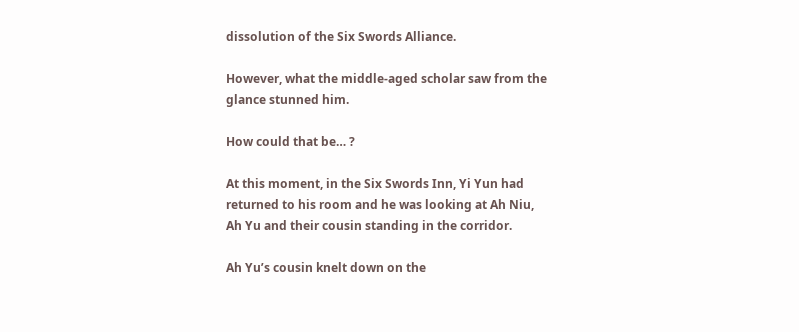dissolution of the Six Swords Alliance.

However, what the middle-aged scholar saw from the glance stunned him.

How could that be… ?

At this moment, in the Six Swords Inn, Yi Yun had returned to his room and he was looking at Ah Niu, Ah Yu and their cousin standing in the corridor.

Ah Yu’s cousin knelt down on the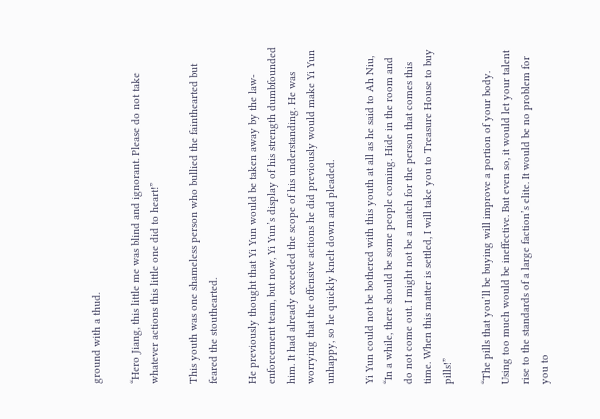ground with a thud.

“Hero Jiang, this little me was blind and ignorant. Please do not take whatever actions this little one did to heart!”

This youth was one shameless person who bullied the fainthearted but feared the stouthearted.

He previously thought that Yi Yun would be taken away by the law-enforcement team, but now, Yi Yun’s display of his strength dumbfounded him. It had already exceeded the scope of his understanding. He was worrying that the offensive actions he did previously would make Yi Yun unhappy, so he quickly knelt down and pleaded.

Yi Yun could not be bothered with this youth at all as he said to Ah Niu, “In a while, there should be some people coming. Hide in the room and do not come out. I might not be a match for the person that comes this time. When this matter is settled, I will take you to Treasure House to buy pills!”

“The pills that you’ll be buying will improve a portion of your body. Using too much would be ineffective. But even so, it would let your talent rise to the standards of a large faction’s elite. It would be no problem for you to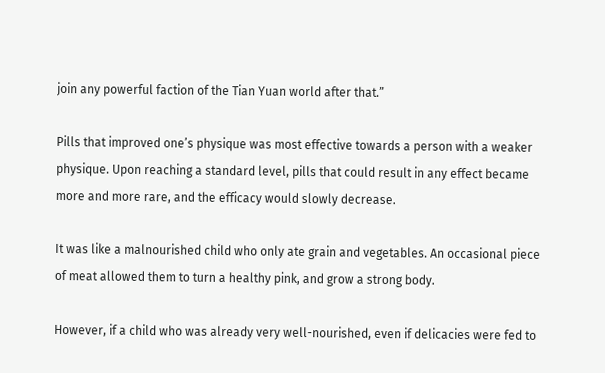join any powerful faction of the Tian Yuan world after that.”

Pills that improved one’s physique was most effective towards a person with a weaker physique. Upon reaching a standard level, pills that could result in any effect became more and more rare, and the efficacy would slowly decrease.

It was like a malnourished child who only ate grain and vegetables. An occasional piece of meat allowed them to turn a healthy pink, and grow a strong body.

However, if a child who was already very well-nourished, even if delicacies were fed to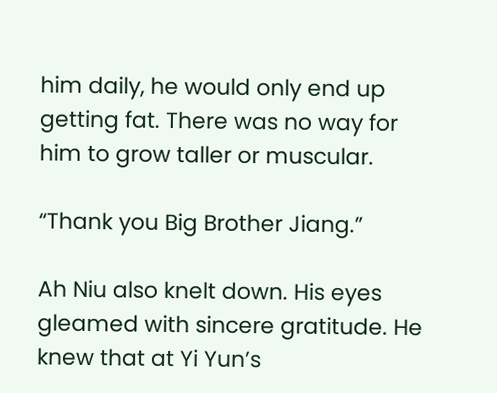him daily, he would only end up getting fat. There was no way for him to grow taller or muscular.

“Thank you Big Brother Jiang.”

Ah Niu also knelt down. His eyes gleamed with sincere gratitude. He knew that at Yi Yun’s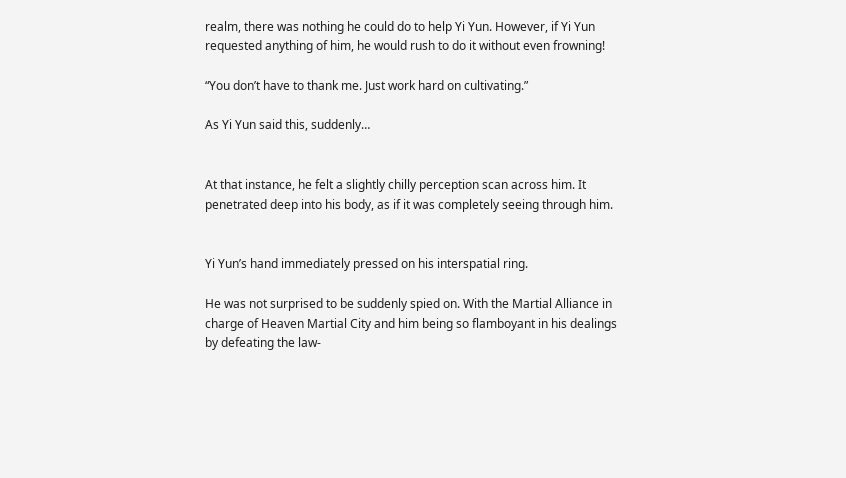realm, there was nothing he could do to help Yi Yun. However, if Yi Yun requested anything of him, he would rush to do it without even frowning!

“You don’t have to thank me. Just work hard on cultivating.”

As Yi Yun said this, suddenly…


At that instance, he felt a slightly chilly perception scan across him. It penetrated deep into his body, as if it was completely seeing through him.


Yi Yun’s hand immediately pressed on his interspatial ring.

He was not surprised to be suddenly spied on. With the Martial Alliance in charge of Heaven Martial City and him being so flamboyant in his dealings by defeating the law-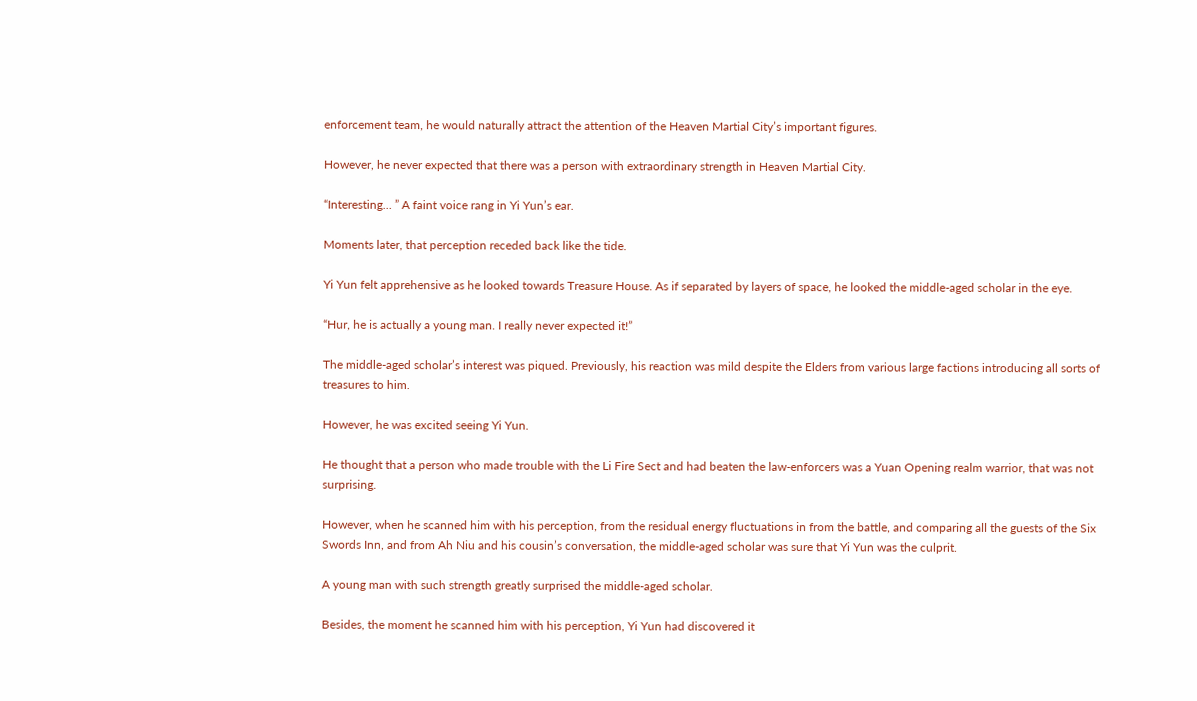enforcement team, he would naturally attract the attention of the Heaven Martial City’s important figures.

However, he never expected that there was a person with extraordinary strength in Heaven Martial City.

“Interesting… ” A faint voice rang in Yi Yun’s ear.

Moments later, that perception receded back like the tide.

Yi Yun felt apprehensive as he looked towards Treasure House. As if separated by layers of space, he looked the middle-aged scholar in the eye.

“Hur, he is actually a young man. I really never expected it!”

The middle-aged scholar’s interest was piqued. Previously, his reaction was mild despite the Elders from various large factions introducing all sorts of treasures to him.

However, he was excited seeing Yi Yun.

He thought that a person who made trouble with the Li Fire Sect and had beaten the law-enforcers was a Yuan Opening realm warrior, that was not surprising.

However, when he scanned him with his perception, from the residual energy fluctuations in from the battle, and comparing all the guests of the Six Swords Inn, and from Ah Niu and his cousin’s conversation, the middle-aged scholar was sure that Yi Yun was the culprit.

A young man with such strength greatly surprised the middle-aged scholar.

Besides, the moment he scanned him with his perception, Yi Yun had discovered it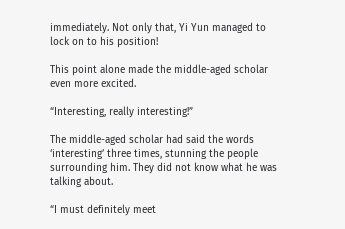immediately. Not only that, Yi Yun managed to lock on to his position!

This point alone made the middle-aged scholar even more excited.

“Interesting, really interesting!”

The middle-aged scholar had said the words ‘interesting’ three times, stunning the people surrounding him. They did not know what he was talking about.

“I must definitely meet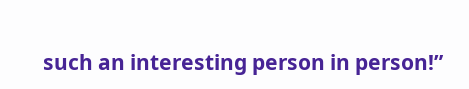such an interesting person in person!”